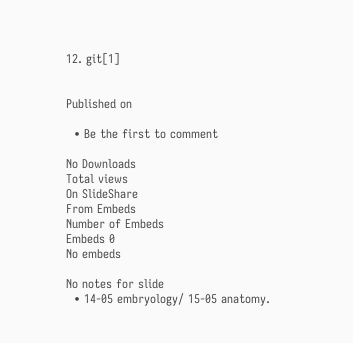12. git[1]


Published on

  • Be the first to comment

No Downloads
Total views
On SlideShare
From Embeds
Number of Embeds
Embeds 0
No embeds

No notes for slide
  • 14-05 embryology/ 15-05 anatomy.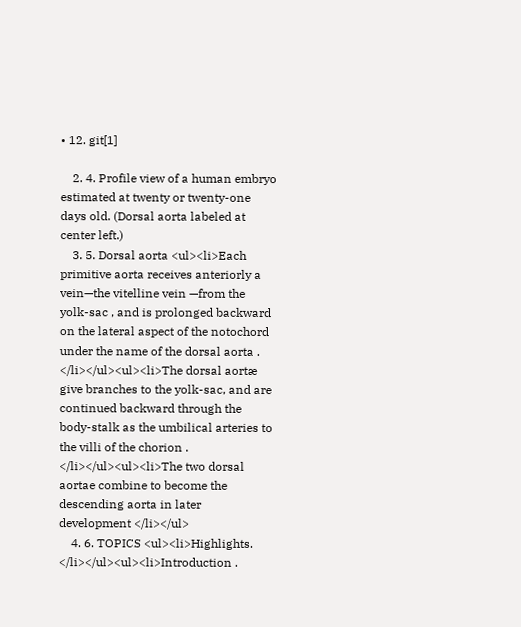• 12. git[1]

    2. 4. Profile view of a human embryo estimated at twenty or twenty-one days old. (Dorsal aorta labeled at center left.)
    3. 5. Dorsal aorta <ul><li>Each primitive aorta receives anteriorly a vein—the vitelline vein —from the yolk-sac , and is prolonged backward on the lateral aspect of the notochord under the name of the dorsal aorta . </li></ul><ul><li>The dorsal aortæ give branches to the yolk-sac, and are continued backward through the body-stalk as the umbilical arteries to the villi of the chorion . </li></ul><ul><li>The two dorsal aortae combine to become the descending aorta in later development </li></ul>
    4. 6. TOPICS <ul><li>Highlights. </li></ul><ul><li>Introduction .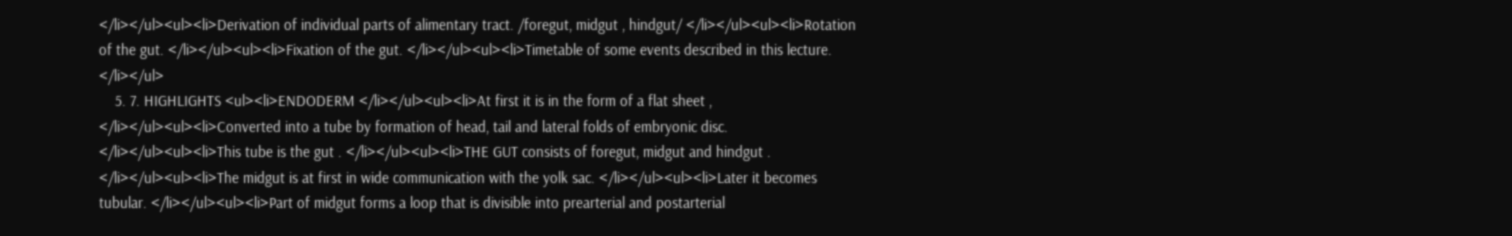</li></ul><ul><li>Derivation of individual parts of alimentary tract. /foregut, midgut , hindgut/ </li></ul><ul><li>Rotation of the gut. </li></ul><ul><li>Fixation of the gut. </li></ul><ul><li>Timetable of some events described in this lecture. </li></ul>
    5. 7. HIGHLIGHTS <ul><li>ENDODERM </li></ul><ul><li>At first it is in the form of a flat sheet , </li></ul><ul><li>Converted into a tube by formation of head, tail and lateral folds of embryonic disc. </li></ul><ul><li>This tube is the gut . </li></ul><ul><li>THE GUT consists of foregut, midgut and hindgut . </li></ul><ul><li>The midgut is at first in wide communication with the yolk sac. </li></ul><ul><li>Later it becomes tubular. </li></ul><ul><li>Part of midgut forms a loop that is divisible into prearterial and postarterial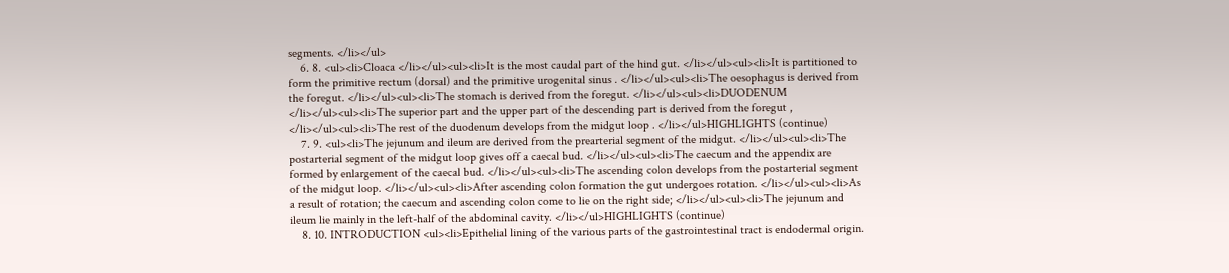segments. </li></ul>
    6. 8. <ul><li>Cloaca </li></ul><ul><li>It is the most caudal part of the hind gut. </li></ul><ul><li>It is partitioned to form the primitive rectum (dorsal) and the primitive urogenital sinus . </li></ul><ul><li>The oesophagus is derived from the foregut. </li></ul><ul><li>The stomach is derived from the foregut. </li></ul><ul><li>DUODENUM </li></ul><ul><li>The superior part and the upper part of the descending part is derived from the foregut , </li></ul><ul><li>The rest of the duodenum develops from the midgut loop . </li></ul>HIGHLIGHTS (continue)
    7. 9. <ul><li>The jejunum and ileum are derived from the prearterial segment of the midgut. </li></ul><ul><li>The postarterial segment of the midgut loop gives off a caecal bud. </li></ul><ul><li>The caecum and the appendix are formed by enlargement of the caecal bud. </li></ul><ul><li>The ascending colon develops from the postarterial segment of the midgut loop. </li></ul><ul><li>After ascending colon formation the gut undergoes rotation. </li></ul><ul><li>As a result of rotation; the caecum and ascending colon come to lie on the right side; </li></ul><ul><li>The jejunum and ileum lie mainly in the left-half of the abdominal cavity. </li></ul>HIGHLIGHTS (continue)
    8. 10. INTRODUCTION <ul><li>Epithelial lining of the various parts of the gastrointestinal tract is endodermal origin.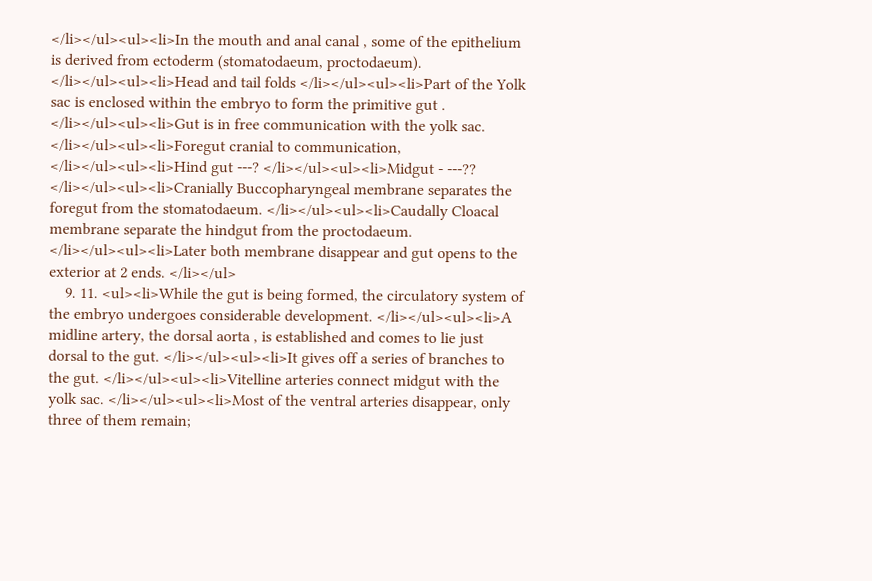</li></ul><ul><li>In the mouth and anal canal , some of the epithelium is derived from ectoderm (stomatodaeum, proctodaeum). </li></ul><ul><li>Head and tail folds </li></ul><ul><li>Part of the Yolk sac is enclosed within the embryo to form the primitive gut . </li></ul><ul><li>Gut is in free communication with the yolk sac. </li></ul><ul><li>Foregut cranial to communication, </li></ul><ul><li>Hind gut ---? </li></ul><ul><li>Midgut - ---?? </li></ul><ul><li>Cranially Buccopharyngeal membrane separates the foregut from the stomatodaeum. </li></ul><ul><li>Caudally Cloacal membrane separate the hindgut from the proctodaeum. </li></ul><ul><li>Later both membrane disappear and gut opens to the exterior at 2 ends. </li></ul>
    9. 11. <ul><li>While the gut is being formed, the circulatory system of the embryo undergoes considerable development. </li></ul><ul><li>A midline artery, the dorsal aorta , is established and comes to lie just dorsal to the gut. </li></ul><ul><li>It gives off a series of branches to the gut. </li></ul><ul><li>Vitelline arteries connect midgut with the yolk sac. </li></ul><ul><li>Most of the ventral arteries disappear, only three of them remain;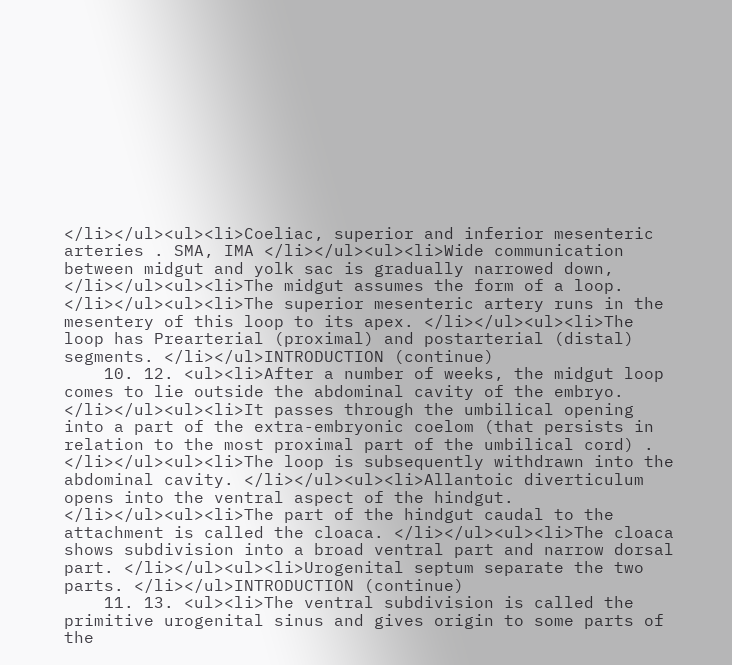</li></ul><ul><li>Coeliac, superior and inferior mesenteric arteries . SMA, IMA </li></ul><ul><li>Wide communication between midgut and yolk sac is gradually narrowed down, </li></ul><ul><li>The midgut assumes the form of a loop. </li></ul><ul><li>The superior mesenteric artery runs in the mesentery of this loop to its apex. </li></ul><ul><li>The loop has Prearterial (proximal) and postarterial (distal) segments. </li></ul>INTRODUCTION (continue)
    10. 12. <ul><li>After a number of weeks, the midgut loop comes to lie outside the abdominal cavity of the embryo. </li></ul><ul><li>It passes through the umbilical opening into a part of the extra-embryonic coelom (that persists in relation to the most proximal part of the umbilical cord) . </li></ul><ul><li>The loop is subsequently withdrawn into the abdominal cavity. </li></ul><ul><li>Allantoic diverticulum opens into the ventral aspect of the hindgut. </li></ul><ul><li>The part of the hindgut caudal to the attachment is called the cloaca. </li></ul><ul><li>The cloaca shows subdivision into a broad ventral part and narrow dorsal part. </li></ul><ul><li>Urogenital septum separate the two parts. </li></ul>INTRODUCTION (continue)
    11. 13. <ul><li>The ventral subdivision is called the primitive urogenital sinus and gives origin to some parts of the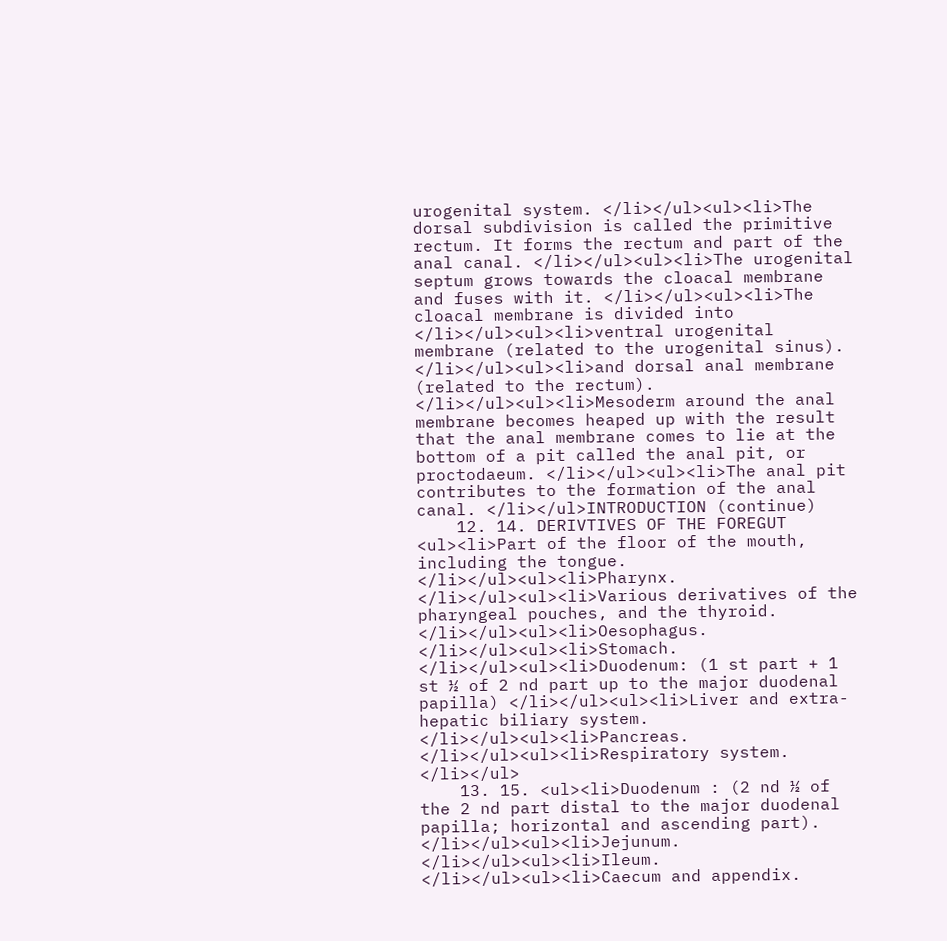urogenital system. </li></ul><ul><li>The dorsal subdivision is called the primitive rectum. It forms the rectum and part of the anal canal. </li></ul><ul><li>The urogenital septum grows towards the cloacal membrane and fuses with it. </li></ul><ul><li>The cloacal membrane is divided into </li></ul><ul><li>ventral urogenital membrane (related to the urogenital sinus). </li></ul><ul><li>and dorsal anal membrane (related to the rectum). </li></ul><ul><li>Mesoderm around the anal membrane becomes heaped up with the result that the anal membrane comes to lie at the bottom of a pit called the anal pit, or proctodaeum. </li></ul><ul><li>The anal pit contributes to the formation of the anal canal. </li></ul>INTRODUCTION (continue)
    12. 14. DERIVTIVES OF THE FOREGUT <ul><li>Part of the floor of the mouth, including the tongue. </li></ul><ul><li>Pharynx. </li></ul><ul><li>Various derivatives of the pharyngeal pouches, and the thyroid. </li></ul><ul><li>Oesophagus. </li></ul><ul><li>Stomach. </li></ul><ul><li>Duodenum: (1 st part + 1 st ½ of 2 nd part up to the major duodenal papilla) </li></ul><ul><li>Liver and extra-hepatic biliary system. </li></ul><ul><li>Pancreas. </li></ul><ul><li>Respiratory system. </li></ul>
    13. 15. <ul><li>Duodenum : (2 nd ½ of the 2 nd part distal to the major duodenal papilla; horizontal and ascending part). </li></ul><ul><li>Jejunum. </li></ul><ul><li>Ileum. </li></ul><ul><li>Caecum and appendix.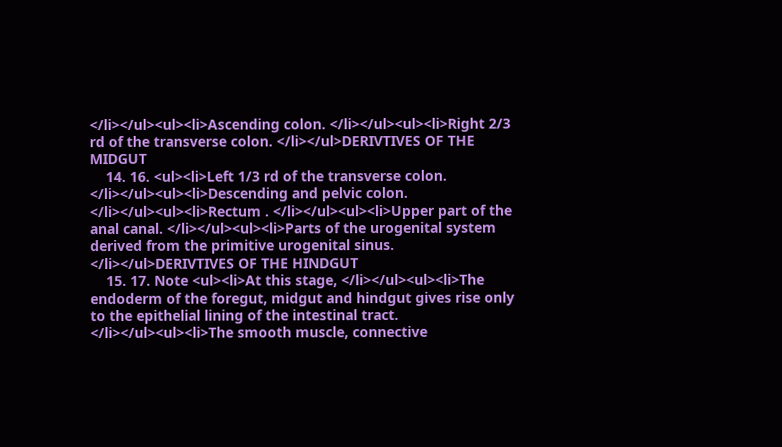</li></ul><ul><li>Ascending colon. </li></ul><ul><li>Right 2/3 rd of the transverse colon. </li></ul>DERIVTIVES OF THE MIDGUT
    14. 16. <ul><li>Left 1/3 rd of the transverse colon. </li></ul><ul><li>Descending and pelvic colon. </li></ul><ul><li>Rectum . </li></ul><ul><li>Upper part of the anal canal. </li></ul><ul><li>Parts of the urogenital system derived from the primitive urogenital sinus. </li></ul>DERIVTIVES OF THE HINDGUT
    15. 17. Note <ul><li>At this stage, </li></ul><ul><li>The endoderm of the foregut, midgut and hindgut gives rise only to the epithelial lining of the intestinal tract. </li></ul><ul><li>The smooth muscle, connective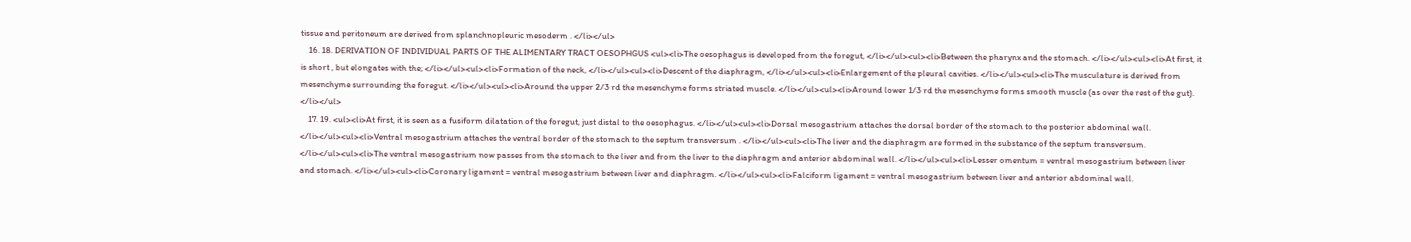tissue and peritoneum are derived from splanchnopleuric mesoderm . </li></ul>
    16. 18. DERIVATION OF INDIVIDUAL PARTS OF THE ALIMENTARY TRACT OESOPHGUS <ul><li>The oesophagus is developed from the foregut, </li></ul><ul><li>Between the pharynx and the stomach. </li></ul><ul><li>At first, it is short , but elongates with the; </li></ul><ul><li>Formation of the neck, </li></ul><ul><li>Descent of the diaphragm, </li></ul><ul><li>Enlargement of the pleural cavities. </li></ul><ul><li>The musculature is derived from mesenchyme surrounding the foregut. </li></ul><ul><li>Around the upper 2/3 rd the mesenchyme forms striated muscle. </li></ul><ul><li>Around lower 1/3 rd the mesenchyme forms smooth muscle (as over the rest of the gut). </li></ul>
    17. 19. <ul><li>At first, it is seen as a fusiform dilatation of the foregut, just distal to the oesophagus. </li></ul><ul><li>Dorsal mesogastrium attaches the dorsal border of the stomach to the posterior abdominal wall. </li></ul><ul><li>Ventral mesogastrium attaches the ventral border of the stomach to the septum transversum . </li></ul><ul><li>The liver and the diaphragm are formed in the substance of the septum transversum. </li></ul><ul><li>The ventral mesogastrium now passes from the stomach to the liver and from the liver to the diaphragm and anterior abdominal wall. </li></ul><ul><li>Lesser omentum = ventral mesogastrium between liver and stomach. </li></ul><ul><li>Coronary ligament = ventral mesogastrium between liver and diaphragm. </li></ul><ul><li>Falciform ligament = ventral mesogastrium between liver and anterior abdominal wall.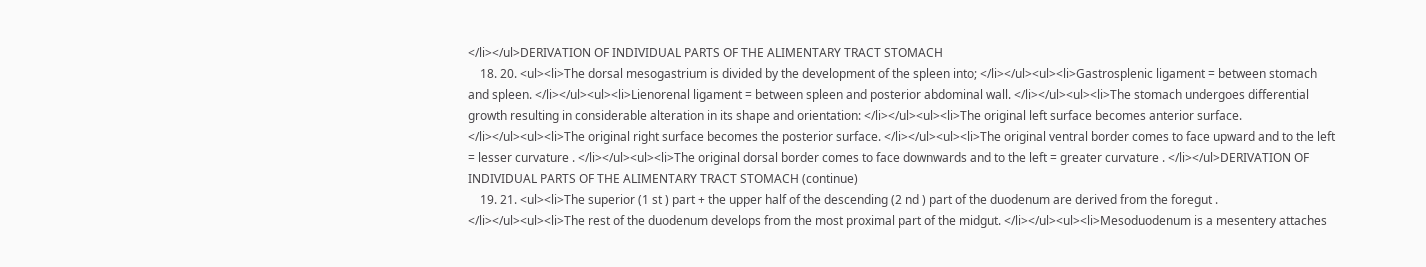</li></ul>DERIVATION OF INDIVIDUAL PARTS OF THE ALIMENTARY TRACT STOMACH
    18. 20. <ul><li>The dorsal mesogastrium is divided by the development of the spleen into; </li></ul><ul><li>Gastrosplenic ligament = between stomach and spleen. </li></ul><ul><li>Lienorenal ligament = between spleen and posterior abdominal wall. </li></ul><ul><li>The stomach undergoes differential growth resulting in considerable alteration in its shape and orientation: </li></ul><ul><li>The original left surface becomes anterior surface. </li></ul><ul><li>The original right surface becomes the posterior surface. </li></ul><ul><li>The original ventral border comes to face upward and to the left = lesser curvature . </li></ul><ul><li>The original dorsal border comes to face downwards and to the left = greater curvature . </li></ul>DERIVATION OF INDIVIDUAL PARTS OF THE ALIMENTARY TRACT STOMACH (continue)
    19. 21. <ul><li>The superior (1 st ) part + the upper half of the descending (2 nd ) part of the duodenum are derived from the foregut . </li></ul><ul><li>The rest of the duodenum develops from the most proximal part of the midgut. </li></ul><ul><li>Mesoduodenum is a mesentery attaches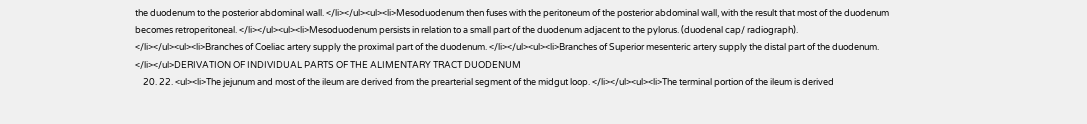the duodenum to the posterior abdominal wall. </li></ul><ul><li>Mesoduodenum then fuses with the peritoneum of the posterior abdominal wall, with the result that most of the duodenum becomes retroperitoneal. </li></ul><ul><li>Mesoduodenum persists in relation to a small part of the duodenum adjacent to the pylorus. (duodenal cap/ radiograph). </li></ul><ul><li>Branches of Coeliac artery supply the proximal part of the duodenum. </li></ul><ul><li>Branches of Superior mesenteric artery supply the distal part of the duodenum. </li></ul>DERIVATION OF INDIVIDUAL PARTS OF THE ALIMENTARY TRACT DUODENUM
    20. 22. <ul><li>The jejunum and most of the ileum are derived from the prearterial segment of the midgut loop. </li></ul><ul><li>The terminal portion of the ileum is derived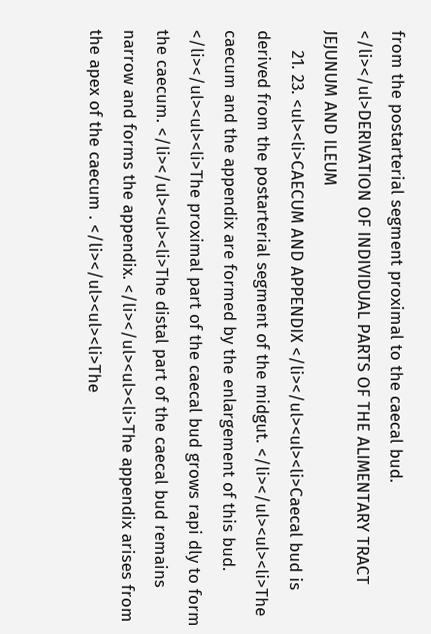from the postarterial segment proximal to the caecal bud. </li></ul>DERIVATION OF INDIVIDUAL PARTS OF THE ALIMENTARY TRACT JEJUNUM AND ILEUM
    21. 23. <ul><li>CAECUM AND APPENDIX </li></ul><ul><li>Caecal bud is derived from the postarterial segment of the midgut. </li></ul><ul><li>The caecum and the appendix are formed by the enlargement of this bud. </li></ul><ul><li>The proximal part of the caecal bud grows rapi dly to form the caecum. </li></ul><ul><li>The distal part of the caecal bud remains narrow and forms the appendix. </li></ul><ul><li>The appendix arises from the apex of the caecum . </li></ul><ul><li>The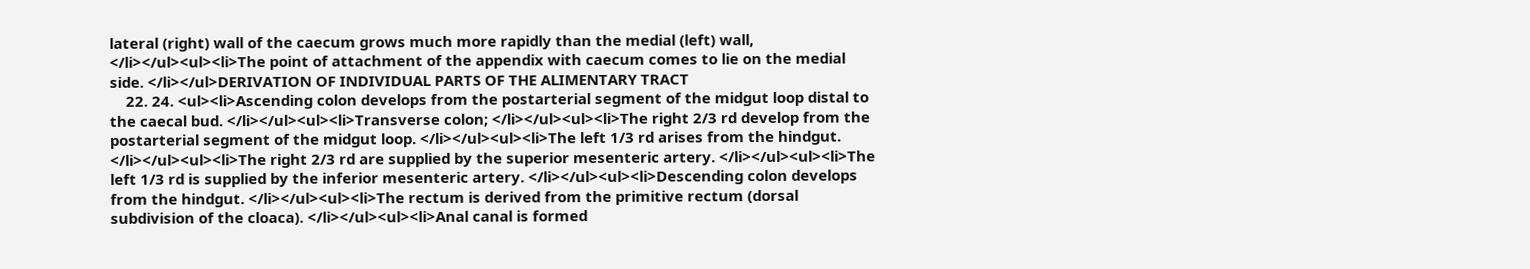lateral (right) wall of the caecum grows much more rapidly than the medial (left) wall, </li></ul><ul><li>The point of attachment of the appendix with caecum comes to lie on the medial side. </li></ul>DERIVATION OF INDIVIDUAL PARTS OF THE ALIMENTARY TRACT
    22. 24. <ul><li>Ascending colon develops from the postarterial segment of the midgut loop distal to the caecal bud. </li></ul><ul><li>Transverse colon; </li></ul><ul><li>The right 2/3 rd develop from the postarterial segment of the midgut loop. </li></ul><ul><li>The left 1/3 rd arises from the hindgut. </li></ul><ul><li>The right 2/3 rd are supplied by the superior mesenteric artery. </li></ul><ul><li>The left 1/3 rd is supplied by the inferior mesenteric artery. </li></ul><ul><li>Descending colon develops from the hindgut. </li></ul><ul><li>The rectum is derived from the primitive rectum (dorsal subdivision of the cloaca). </li></ul><ul><li>Anal canal is formed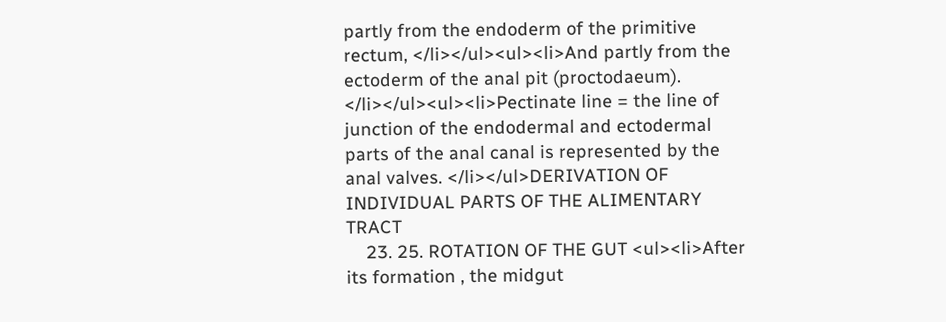partly from the endoderm of the primitive rectum, </li></ul><ul><li>And partly from the ectoderm of the anal pit (proctodaeum). </li></ul><ul><li>Pectinate line = the line of junction of the endodermal and ectodermal parts of the anal canal is represented by the anal valves. </li></ul>DERIVATION OF INDIVIDUAL PARTS OF THE ALIMENTARY TRACT
    23. 25. ROTATION OF THE GUT <ul><li>After its formation , the midgut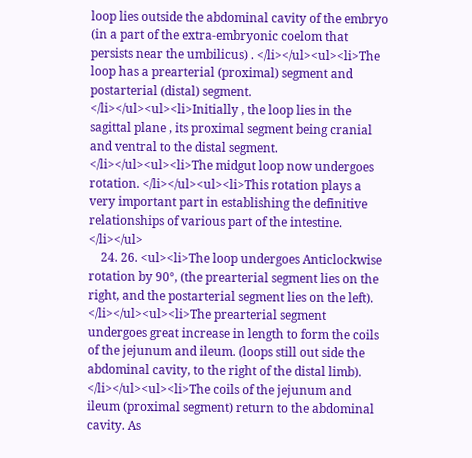loop lies outside the abdominal cavity of the embryo (in a part of the extra-embryonic coelom that persists near the umbilicus) . </li></ul><ul><li>The loop has a prearterial (proximal) segment and postarterial (distal) segment. </li></ul><ul><li>Initially , the loop lies in the sagittal plane , its proximal segment being cranial and ventral to the distal segment. </li></ul><ul><li>The midgut loop now undergoes rotation. </li></ul><ul><li>This rotation plays a very important part in establishing the definitive relationships of various part of the intestine. </li></ul>
    24. 26. <ul><li>The loop undergoes Anticlockwise rotation by 90°, (the prearterial segment lies on the right, and the postarterial segment lies on the left). </li></ul><ul><li>The prearterial segment undergoes great increase in length to form the coils of the jejunum and ileum. (loops still out side the abdominal cavity, to the right of the distal limb). </li></ul><ul><li>The coils of the jejunum and ileum (proximal segment) return to the abdominal cavity. As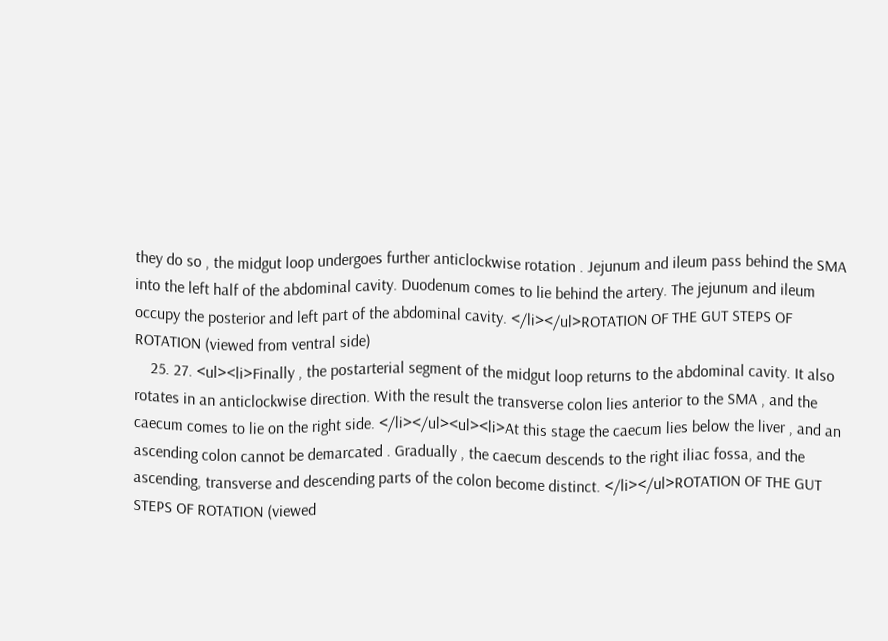they do so , the midgut loop undergoes further anticlockwise rotation . Jejunum and ileum pass behind the SMA into the left half of the abdominal cavity. Duodenum comes to lie behind the artery. The jejunum and ileum occupy the posterior and left part of the abdominal cavity. </li></ul>ROTATION OF THE GUT STEPS OF ROTATION (viewed from ventral side)
    25. 27. <ul><li>Finally , the postarterial segment of the midgut loop returns to the abdominal cavity. It also rotates in an anticlockwise direction. With the result the transverse colon lies anterior to the SMA , and the caecum comes to lie on the right side. </li></ul><ul><li>At this stage the caecum lies below the liver , and an ascending colon cannot be demarcated . Gradually , the caecum descends to the right iliac fossa, and the ascending, transverse and descending parts of the colon become distinct. </li></ul>ROTATION OF THE GUT STEPS OF ROTATION (viewed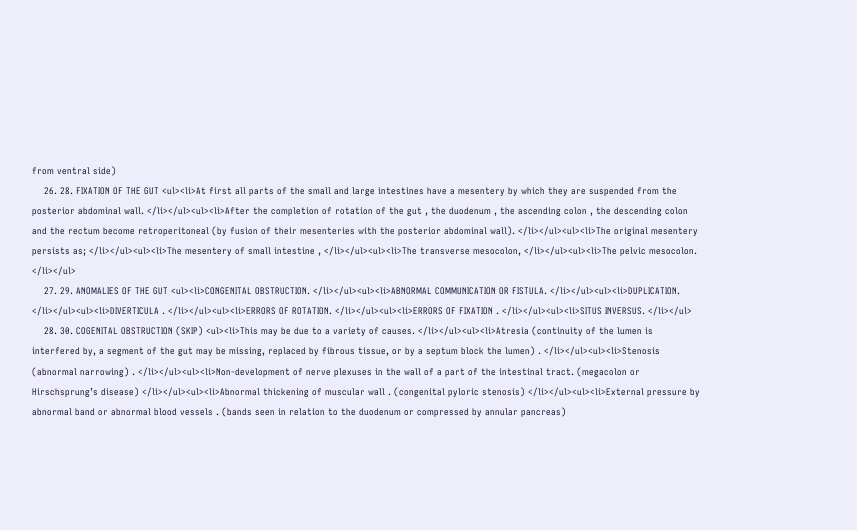from ventral side)
    26. 28. FIXATION OF THE GUT <ul><li>At first all parts of the small and large intestines have a mesentery by which they are suspended from the posterior abdominal wall. </li></ul><ul><li>After the completion of rotation of the gut , the duodenum , the ascending colon , the descending colon and the rectum become retroperitoneal (by fusion of their mesenteries with the posterior abdominal wall). </li></ul><ul><li>The original mesentery persists as; </li></ul><ul><li>The mesentery of small intestine , </li></ul><ul><li>The transverse mesocolon, </li></ul><ul><li>The pelvic mesocolon. </li></ul>
    27. 29. ANOMALIES OF THE GUT <ul><li>CONGENITAL OBSTRUCTION. </li></ul><ul><li>ABNORMAL COMMUNICATION OR FISTULA. </li></ul><ul><li>DUPLICATION. </li></ul><ul><li>DIVERTICULA . </li></ul><ul><li>ERRORS OF ROTATION. </li></ul><ul><li>ERRORS OF FIXATION . </li></ul><ul><li>SITUS INVERSUS. </li></ul>
    28. 30. COGENITAL OBSTRUCTION (SKIP) <ul><li>This may be due to a variety of causes. </li></ul><ul><li>Atresia (continuity of the lumen is interfered by, a segment of the gut may be missing, replaced by fibrous tissue, or by a septum block the lumen) . </li></ul><ul><li>Stenosis (abnormal narrowing) . </li></ul><ul><li>Non-development of nerve plexuses in the wall of a part of the intestinal tract. (megacolon or Hirschsprung’s disease) </li></ul><ul><li>Abnormal thickening of muscular wall . (congenital pyloric stenosis) </li></ul><ul><li>External pressure by abnormal band or abnormal blood vessels . (bands seen in relation to the duodenum or compressed by annular pancreas)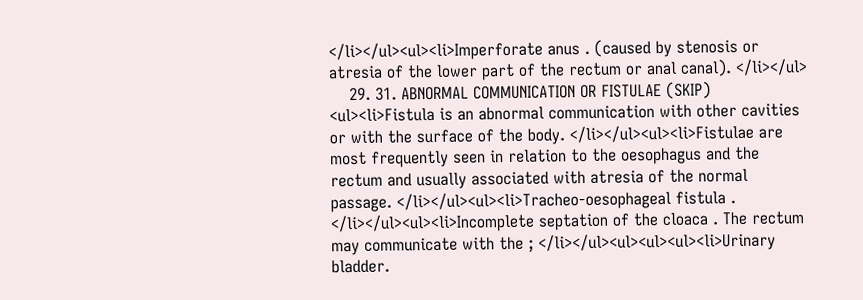</li></ul><ul><li>Imperforate anus . (caused by stenosis or atresia of the lower part of the rectum or anal canal). </li></ul>
    29. 31. ABNORMAL COMMUNICATION OR FISTULAE (SKIP) <ul><li>Fistula is an abnormal communication with other cavities or with the surface of the body. </li></ul><ul><li>Fistulae are most frequently seen in relation to the oesophagus and the rectum and usually associated with atresia of the normal passage. </li></ul><ul><li>Tracheo-oesophageal fistula . </li></ul><ul><li>Incomplete septation of the cloaca . The rectum may communicate with the ; </li></ul><ul><ul><ul><li>Urinary bladder.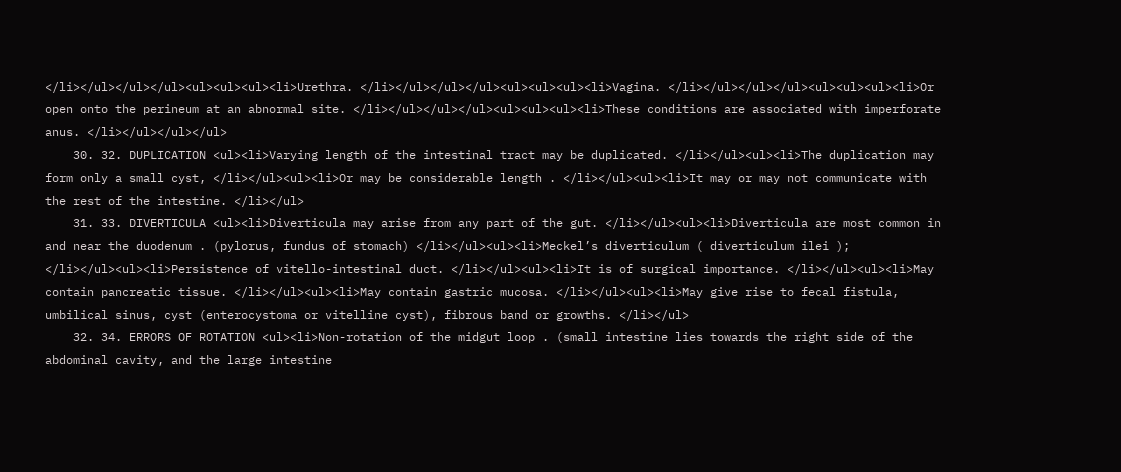</li></ul></ul></ul><ul><ul><ul><li>Urethra. </li></ul></ul></ul><ul><ul><ul><li>Vagina. </li></ul></ul></ul><ul><ul><ul><li>Or open onto the perineum at an abnormal site. </li></ul></ul></ul><ul><ul><ul><li>These conditions are associated with imperforate anus. </li></ul></ul></ul>
    30. 32. DUPLICATION <ul><li>Varying length of the intestinal tract may be duplicated. </li></ul><ul><li>The duplication may form only a small cyst, </li></ul><ul><li>Or may be considerable length . </li></ul><ul><li>It may or may not communicate with the rest of the intestine. </li></ul>
    31. 33. DIVERTICULA <ul><li>Diverticula may arise from any part of the gut. </li></ul><ul><li>Diverticula are most common in and near the duodenum . (pylorus, fundus of stomach) </li></ul><ul><li>Meckel’s diverticulum ( diverticulum ilei ); </li></ul><ul><li>Persistence of vitello-intestinal duct. </li></ul><ul><li>It is of surgical importance. </li></ul><ul><li>May contain pancreatic tissue. </li></ul><ul><li>May contain gastric mucosa. </li></ul><ul><li>May give rise to fecal fistula, umbilical sinus, cyst (enterocystoma or vitelline cyst), fibrous band or growths. </li></ul>
    32. 34. ERRORS OF ROTATION <ul><li>Non-rotation of the midgut loop . (small intestine lies towards the right side of the abdominal cavity, and the large intestine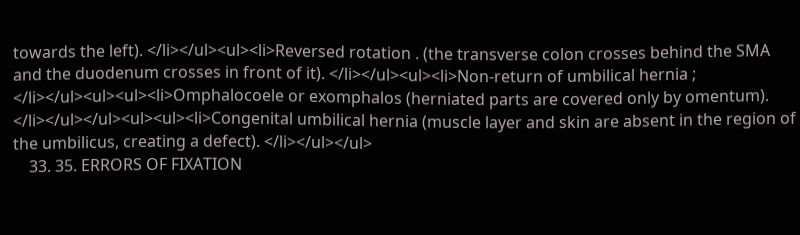towards the left). </li></ul><ul><li>Reversed rotation . (the transverse colon crosses behind the SMA and the duodenum crosses in front of it). </li></ul><ul><li>Non-return of umbilical hernia ; </li></ul><ul><ul><li>Omphalocoele or exomphalos (herniated parts are covered only by omentum). </li></ul></ul><ul><ul><li>Congenital umbilical hernia (muscle layer and skin are absent in the region of the umbilicus, creating a defect). </li></ul></ul>
    33. 35. ERRORS OF FIXATION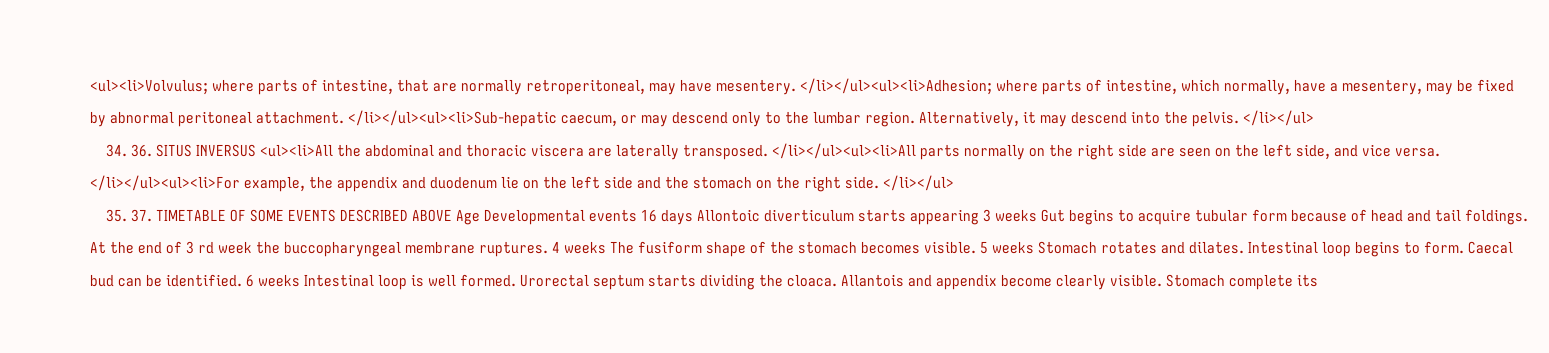<ul><li>Volvulus; where parts of intestine, that are normally retroperitoneal, may have mesentery. </li></ul><ul><li>Adhesion; where parts of intestine, which normally, have a mesentery, may be fixed by abnormal peritoneal attachment. </li></ul><ul><li>Sub-hepatic caecum, or may descend only to the lumbar region. Alternatively, it may descend into the pelvis. </li></ul>
    34. 36. SITUS INVERSUS <ul><li>All the abdominal and thoracic viscera are laterally transposed. </li></ul><ul><li>All parts normally on the right side are seen on the left side, and vice versa. </li></ul><ul><li>For example, the appendix and duodenum lie on the left side and the stomach on the right side. </li></ul>
    35. 37. TIMETABLE OF SOME EVENTS DESCRIBED ABOVE Age Developmental events 16 days Allontoic diverticulum starts appearing 3 weeks Gut begins to acquire tubular form because of head and tail foldings. At the end of 3 rd week the buccopharyngeal membrane ruptures. 4 weeks The fusiform shape of the stomach becomes visible. 5 weeks Stomach rotates and dilates. Intestinal loop begins to form. Caecal bud can be identified. 6 weeks Intestinal loop is well formed. Urorectal septum starts dividing the cloaca. Allantois and appendix become clearly visible. Stomach complete its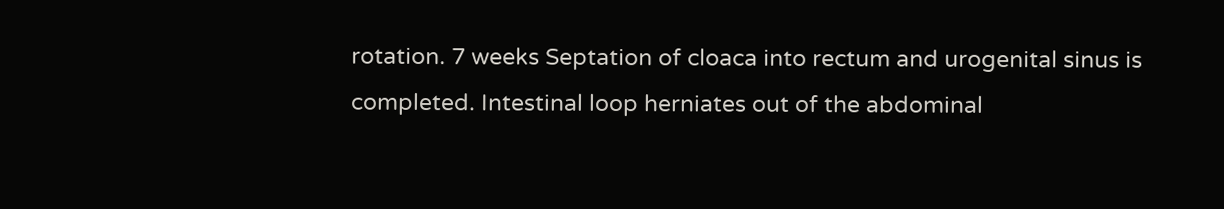rotation. 7 weeks Septation of cloaca into rectum and urogenital sinus is completed. Intestinal loop herniates out of the abdominal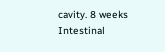cavity. 8 weeks Intestinal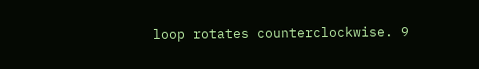loop rotates counterclockwise. 9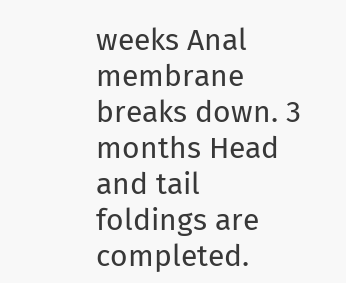weeks Anal membrane breaks down. 3 months Head and tail foldings are completed.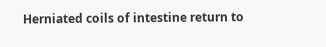Herniated coils of intestine return to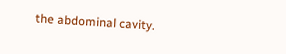the abdominal cavity.